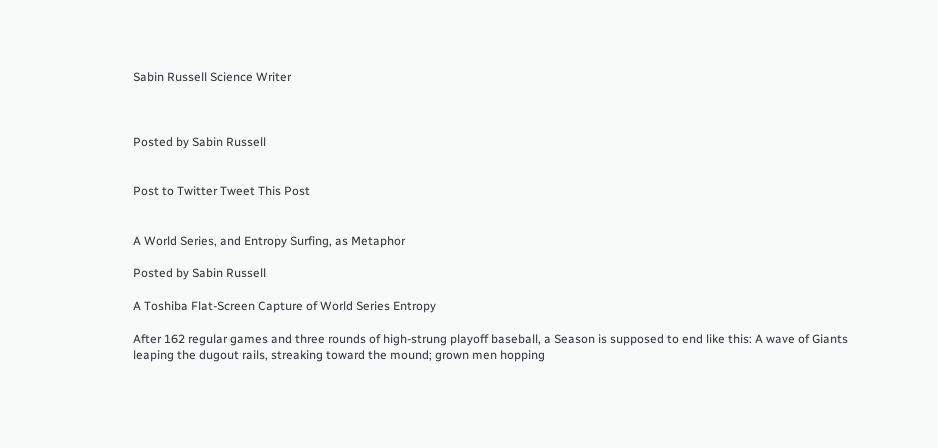Sabin Russell Science Writer



Posted by Sabin Russell


Post to Twitter Tweet This Post


A World Series, and Entropy Surfing, as Metaphor

Posted by Sabin Russell

A Toshiba Flat-Screen Capture of World Series Entropy

After 162 regular games and three rounds of high-strung playoff baseball, a Season is supposed to end like this: A wave of Giants leaping the dugout rails, streaking toward the mound; grown men hopping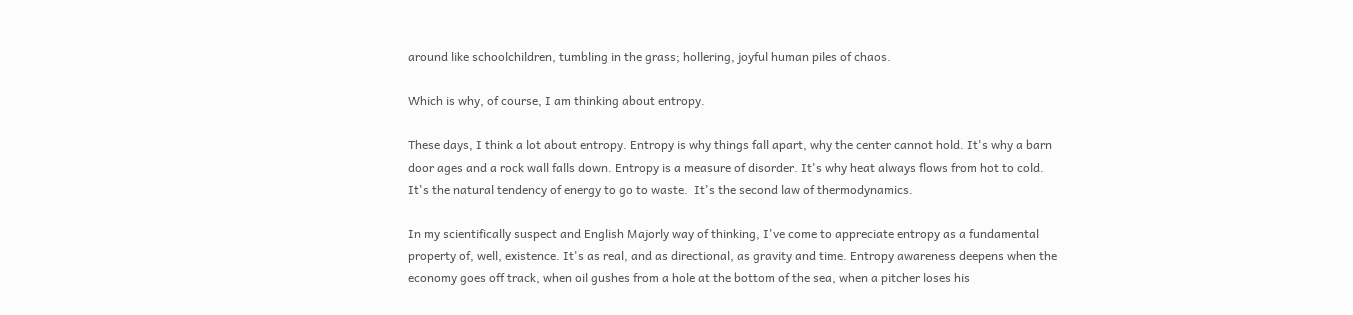around like schoolchildren, tumbling in the grass; hollering, joyful human piles of chaos.

Which is why, of course, I am thinking about entropy.

These days, I think a lot about entropy. Entropy is why things fall apart, why the center cannot hold. It's why a barn door ages and a rock wall falls down. Entropy is a measure of disorder. It's why heat always flows from hot to cold. It's the natural tendency of energy to go to waste.  It's the second law of thermodynamics.

In my scientifically suspect and English Majorly way of thinking, I've come to appreciate entropy as a fundamental property of, well, existence. It's as real, and as directional, as gravity and time. Entropy awareness deepens when the economy goes off track, when oil gushes from a hole at the bottom of the sea, when a pitcher loses his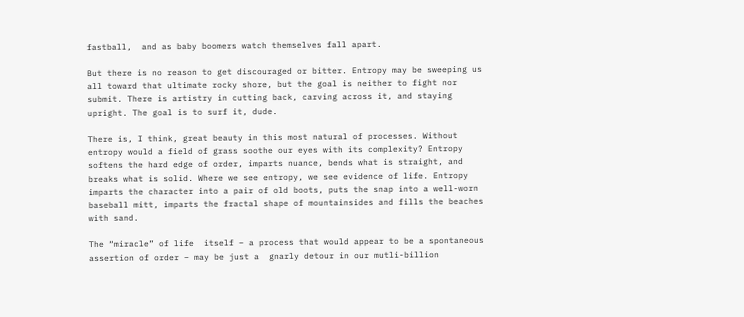fastball,  and as baby boomers watch themselves fall apart.

But there is no reason to get discouraged or bitter. Entropy may be sweeping us all toward that ultimate rocky shore, but the goal is neither to fight nor submit. There is artistry in cutting back, carving across it, and staying upright. The goal is to surf it, dude.

There is, I think, great beauty in this most natural of processes. Without entropy would a field of grass soothe our eyes with its complexity? Entropy softens the hard edge of order, imparts nuance, bends what is straight, and breaks what is solid. Where we see entropy, we see evidence of life. Entropy imparts the character into a pair of old boots, puts the snap into a well-worn baseball mitt, imparts the fractal shape of mountainsides and fills the beaches with sand.

The “miracle” of life  itself – a process that would appear to be a spontaneous assertion of order – may be just a  gnarly detour in our mutli-billion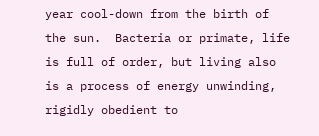year cool-down from the birth of the sun.  Bacteria or primate, life is full of order, but living also is a process of energy unwinding, rigidly obedient to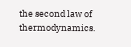the second law of thermodynamics.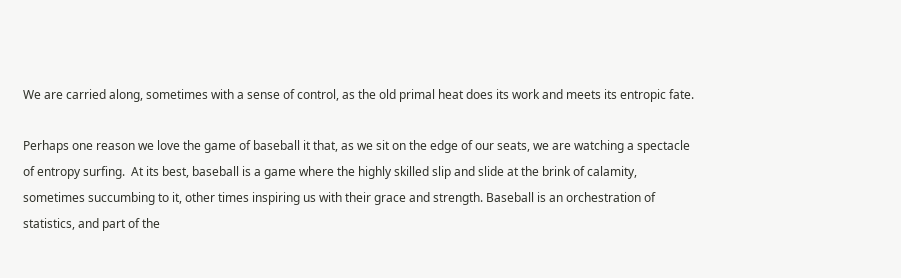We are carried along, sometimes with a sense of control, as the old primal heat does its work and meets its entropic fate.

Perhaps one reason we love the game of baseball it that, as we sit on the edge of our seats, we are watching a spectacle of entropy surfing.  At its best, baseball is a game where the highly skilled slip and slide at the brink of calamity, sometimes succumbing to it, other times inspiring us with their grace and strength. Baseball is an orchestration of statistics, and part of the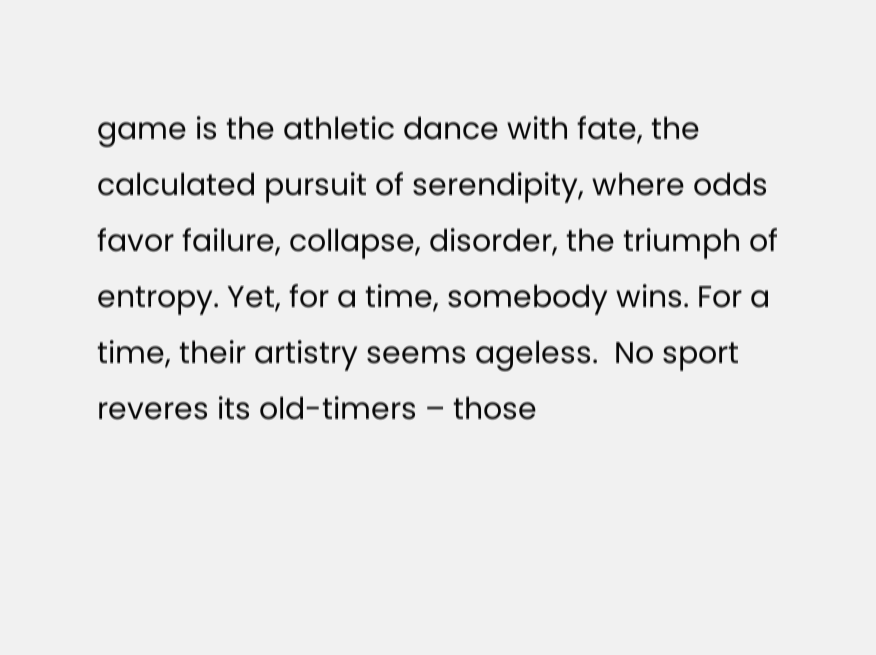game is the athletic dance with fate, the calculated pursuit of serendipity, where odds favor failure, collapse, disorder, the triumph of entropy. Yet, for a time, somebody wins. For a time, their artistry seems ageless.  No sport reveres its old-timers – those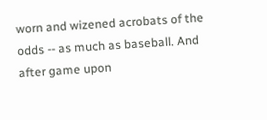worn and wizened acrobats of the odds -- as much as baseball. And after game upon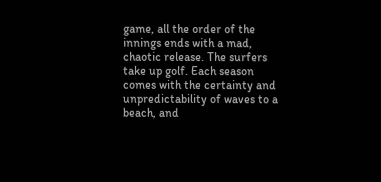game, all the order of the innings ends with a mad, chaotic release. The surfers take up golf. Each season comes with the certainty and unpredictability of waves to a beach, and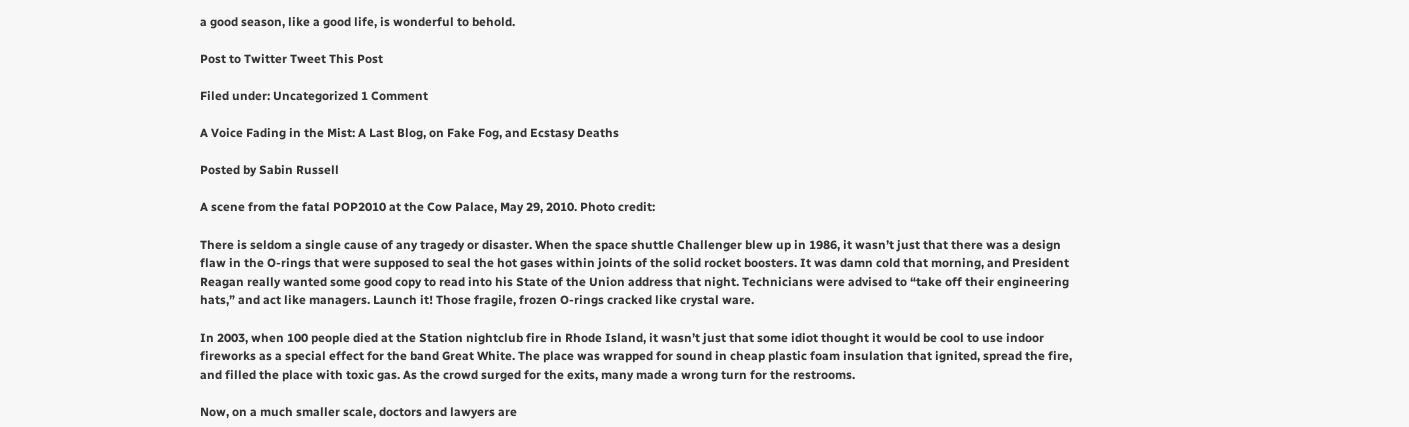a good season, like a good life, is wonderful to behold.

Post to Twitter Tweet This Post

Filed under: Uncategorized 1 Comment

A Voice Fading in the Mist: A Last Blog, on Fake Fog, and Ecstasy Deaths

Posted by Sabin Russell

A scene from the fatal POP2010 at the Cow Palace, May 29, 2010. Photo credit:

There is seldom a single cause of any tragedy or disaster. When the space shuttle Challenger blew up in 1986, it wasn’t just that there was a design flaw in the O-rings that were supposed to seal the hot gases within joints of the solid rocket boosters. It was damn cold that morning, and President Reagan really wanted some good copy to read into his State of the Union address that night. Technicians were advised to “take off their engineering hats,” and act like managers. Launch it! Those fragile, frozen O-rings cracked like crystal ware.

In 2003, when 100 people died at the Station nightclub fire in Rhode Island, it wasn’t just that some idiot thought it would be cool to use indoor fireworks as a special effect for the band Great White. The place was wrapped for sound in cheap plastic foam insulation that ignited, spread the fire, and filled the place with toxic gas. As the crowd surged for the exits, many made a wrong turn for the restrooms.

Now, on a much smaller scale, doctors and lawyers are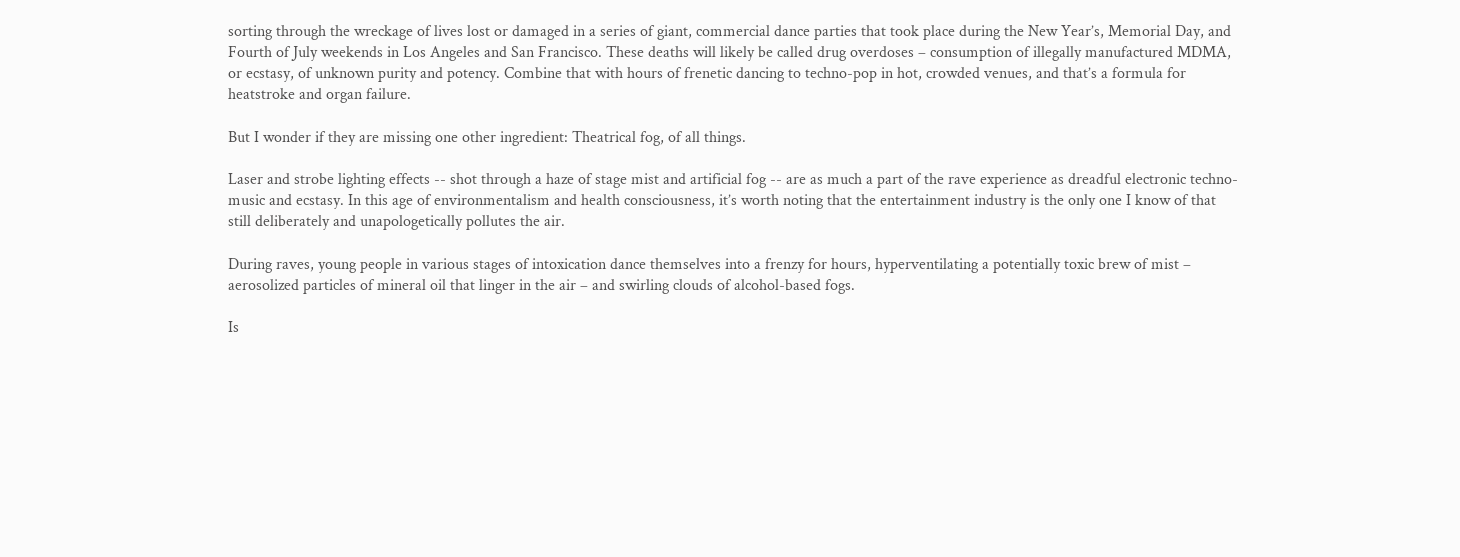sorting through the wreckage of lives lost or damaged in a series of giant, commercial dance parties that took place during the New Year’s, Memorial Day, and Fourth of July weekends in Los Angeles and San Francisco. These deaths will likely be called drug overdoses – consumption of illegally manufactured MDMA, or ecstasy, of unknown purity and potency. Combine that with hours of frenetic dancing to techno-pop in hot, crowded venues, and that’s a formula for heatstroke and organ failure.

But I wonder if they are missing one other ingredient: Theatrical fog, of all things.

Laser and strobe lighting effects -- shot through a haze of stage mist and artificial fog -- are as much a part of the rave experience as dreadful electronic techno-music and ecstasy. In this age of environmentalism and health consciousness, it’s worth noting that the entertainment industry is the only one I know of that still deliberately and unapologetically pollutes the air.

During raves, young people in various stages of intoxication dance themselves into a frenzy for hours, hyperventilating a potentially toxic brew of mist – aerosolized particles of mineral oil that linger in the air – and swirling clouds of alcohol-based fogs.

Is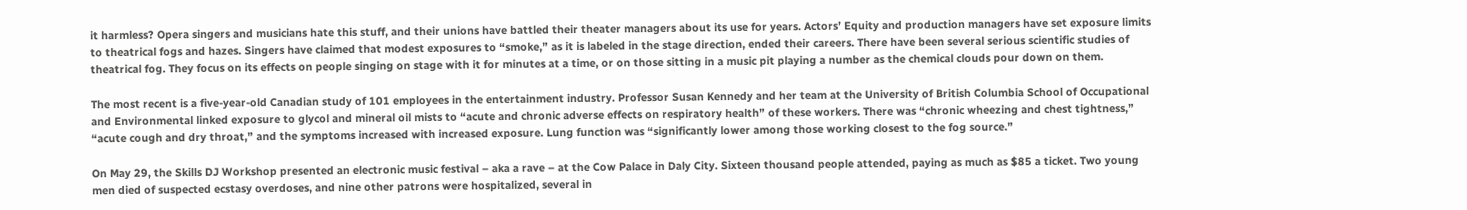it harmless? Opera singers and musicians hate this stuff, and their unions have battled their theater managers about its use for years. Actors’ Equity and production managers have set exposure limits to theatrical fogs and hazes. Singers have claimed that modest exposures to “smoke,” as it is labeled in the stage direction, ended their careers. There have been several serious scientific studies of theatrical fog. They focus on its effects on people singing on stage with it for minutes at a time, or on those sitting in a music pit playing a number as the chemical clouds pour down on them.

The most recent is a five-year-old Canadian study of 101 employees in the entertainment industry. Professor Susan Kennedy and her team at the University of British Columbia School of Occupational and Environmental linked exposure to glycol and mineral oil mists to “acute and chronic adverse effects on respiratory health” of these workers. There was “chronic wheezing and chest tightness,”  “acute cough and dry throat,” and the symptoms increased with increased exposure. Lung function was “significantly lower among those working closest to the fog source.”

On May 29, the Skills DJ Workshop presented an electronic music festival – aka a rave – at the Cow Palace in Daly City. Sixteen thousand people attended, paying as much as $85 a ticket. Two young men died of suspected ecstasy overdoses, and nine other patrons were hospitalized, several in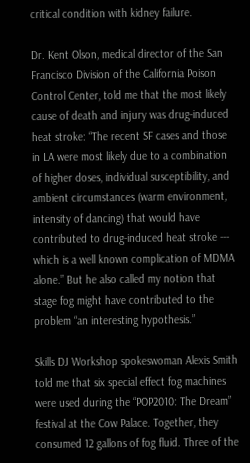critical condition with kidney failure.

Dr. Kent Olson, medical director of the San Francisco Division of the California Poison Control Center, told me that the most likely cause of death and injury was drug-induced heat stroke: “The recent SF cases and those in LA were most likely due to a combination of higher doses, individual susceptibility, and ambient circumstances (warm environment, intensity of dancing) that would have contributed to drug-induced heat stroke --- which is a well known complication of MDMA alone.” But he also called my notion that stage fog might have contributed to the problem “an interesting hypothesis.”

Skills DJ Workshop spokeswoman Alexis Smith told me that six special effect fog machines were used during the “POP2010: The Dream” festival at the Cow Palace. Together, they consumed 12 gallons of fog fluid. Three of the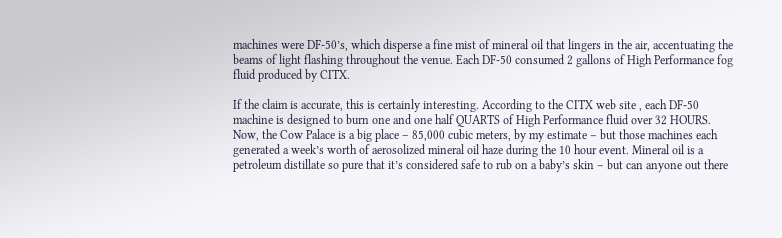machines were DF-50’s, which disperse a fine mist of mineral oil that lingers in the air, accentuating the beams of light flashing throughout the venue. Each DF-50 consumed 2 gallons of High Performance fog fluid produced by CITX.

If the claim is accurate, this is certainly interesting. According to the CITX web site , each DF-50 machine is designed to burn one and one half QUARTS of High Performance fluid over 32 HOURS. Now, the Cow Palace is a big place – 85,000 cubic meters, by my estimate – but those machines each generated a week’s worth of aerosolized mineral oil haze during the 10 hour event. Mineral oil is a petroleum distillate so pure that it’s considered safe to rub on a baby’s skin – but can anyone out there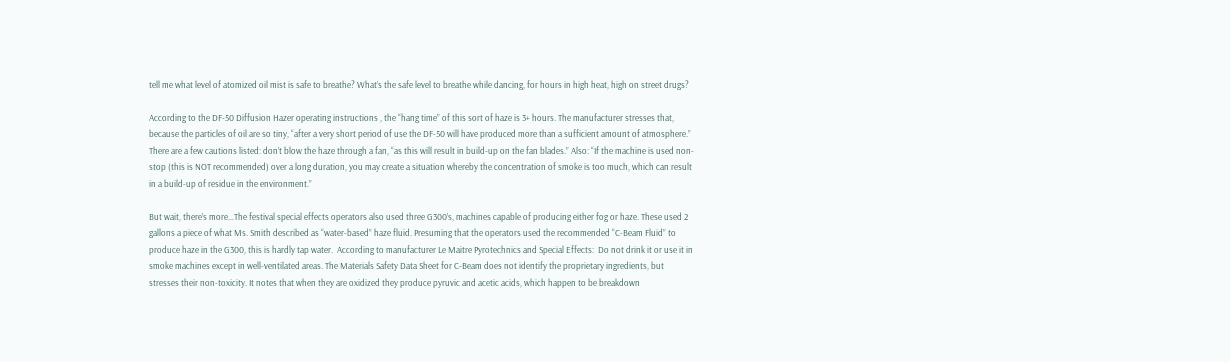tell me what level of atomized oil mist is safe to breathe? What’s the safe level to breathe while dancing, for hours in high heat, high on street drugs?

According to the DF-50 Diffusion Hazer operating instructions , the “hang time” of this sort of haze is 3+ hours. The manufacturer stresses that, because the particles of oil are so tiny, “after a very short period of use the DF-50 will have produced more than a sufficient amount of atmosphere.” There are a few cautions listed: don’t blow the haze through a fan, “as this will result in build-up on the fan blades.” Also: “If the machine is used non-stop (this is NOT recommended) over a long duration, you may create a situation whereby the concentration of smoke is too much, which can result in a build-up of residue in the environment.”

But wait, there’s more…The festival special effects operators also used three G300’s, machines capable of producing either fog or haze. These used 2 gallons a piece of what Ms. Smith described as “water-based” haze fluid. Presuming that the operators used the recommended “C-Beam Fluid” to produce haze in the G300, this is hardly tap water.  According to manufacturer Le Maitre Pyrotechnics and Special Effects:  Do not drink it or use it in smoke machines except in well-ventilated areas. The Materials Safety Data Sheet for C-Beam does not identify the proprietary ingredients, but stresses their non-toxicity. It notes that when they are oxidized they produce pyruvic and acetic acids, which happen to be breakdown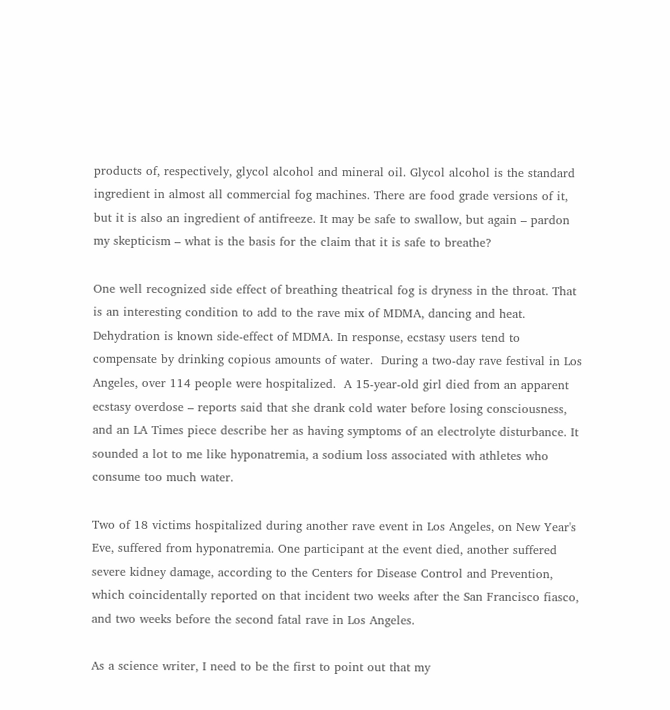products of, respectively, glycol alcohol and mineral oil. Glycol alcohol is the standard ingredient in almost all commercial fog machines. There are food grade versions of it, but it is also an ingredient of antifreeze. It may be safe to swallow, but again – pardon my skepticism – what is the basis for the claim that it is safe to breathe?

One well recognized side effect of breathing theatrical fog is dryness in the throat. That is an interesting condition to add to the rave mix of MDMA, dancing and heat. Dehydration is known side-effect of MDMA. In response, ecstasy users tend to compensate by drinking copious amounts of water.  During a two-day rave festival in Los Angeles, over 114 people were hospitalized.  A 15-year-old girl died from an apparent ecstasy overdose – reports said that she drank cold water before losing consciousness, and an LA Times piece describe her as having symptoms of an electrolyte disturbance. It sounded a lot to me like hyponatremia, a sodium loss associated with athletes who consume too much water.

Two of 18 victims hospitalized during another rave event in Los Angeles, on New Year's Eve, suffered from hyponatremia. One participant at the event died, another suffered severe kidney damage, according to the Centers for Disease Control and Prevention, which coincidentally reported on that incident two weeks after the San Francisco fiasco, and two weeks before the second fatal rave in Los Angeles.

As a science writer, I need to be the first to point out that my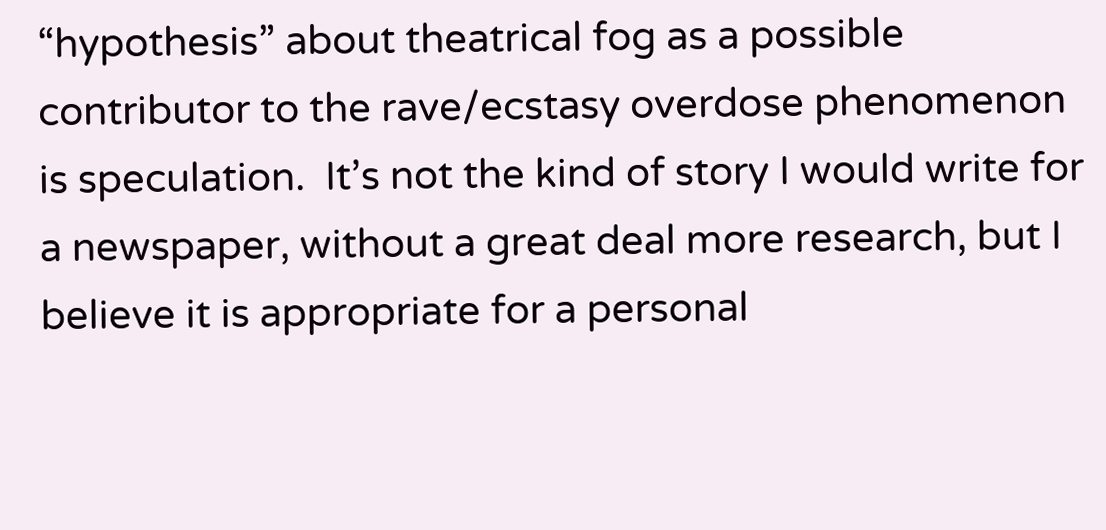“hypothesis” about theatrical fog as a possible contributor to the rave/ecstasy overdose phenomenon is speculation.  It’s not the kind of story I would write for a newspaper, without a great deal more research, but I believe it is appropriate for a personal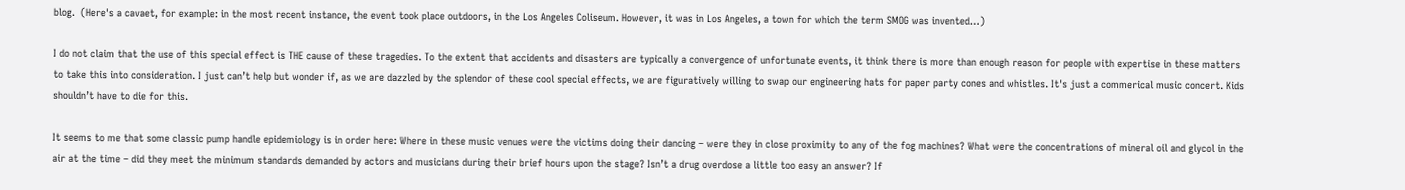blog.  (Here's a cavaet, for example: in the most recent instance, the event took place outdoors, in the Los Angeles Coliseum. However, it was in Los Angeles, a town for which the term SMOG was invented…)

I do not claim that the use of this special effect is THE cause of these tragedies. To the extent that accidents and disasters are typically a convergence of unfortunate events, it think there is more than enough reason for people with expertise in these matters to take this into consideration. I just can’t help but wonder if, as we are dazzled by the splendor of these cool special effects, we are figuratively willing to swap our engineering hats for paper party cones and whistles. It's just a commerical music concert. Kids shouldn’t have to die for this.

It seems to me that some classic pump handle epidemiology is in order here: Where in these music venues were the victims doing their dancing – were they in close proximity to any of the fog machines? What were the concentrations of mineral oil and glycol in the air at the time – did they meet the minimum standards demanded by actors and musicians during their brief hours upon the stage? Isn’t a drug overdose a little too easy an answer? If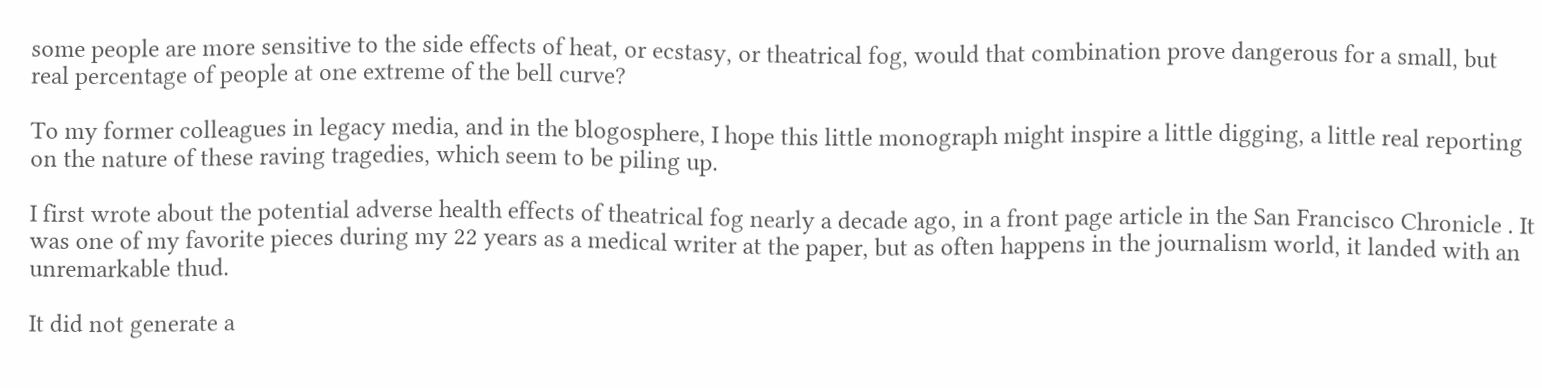some people are more sensitive to the side effects of heat, or ecstasy, or theatrical fog, would that combination prove dangerous for a small, but real percentage of people at one extreme of the bell curve?

To my former colleagues in legacy media, and in the blogosphere, I hope this little monograph might inspire a little digging, a little real reporting on the nature of these raving tragedies, which seem to be piling up.

I first wrote about the potential adverse health effects of theatrical fog nearly a decade ago, in a front page article in the San Francisco Chronicle . It was one of my favorite pieces during my 22 years as a medical writer at the paper, but as often happens in the journalism world, it landed with an unremarkable thud.

It did not generate a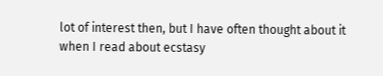lot of interest then, but I have often thought about it when I read about ecstasy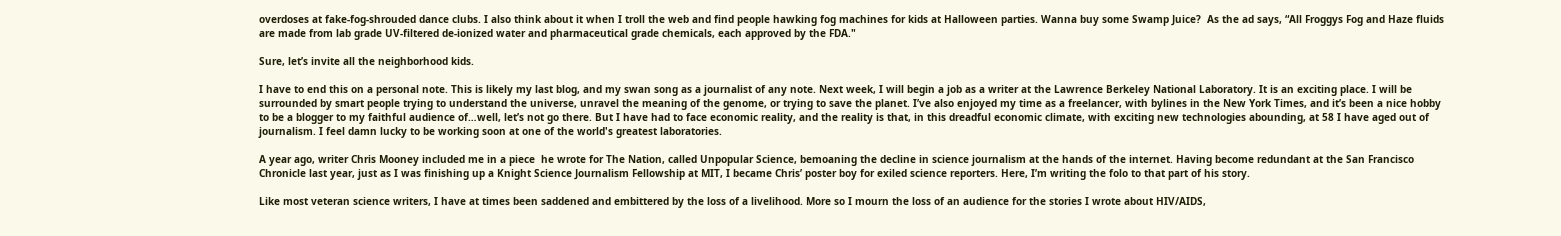overdoses at fake-fog-shrouded dance clubs. I also think about it when I troll the web and find people hawking fog machines for kids at Halloween parties. Wanna buy some Swamp Juice?  As the ad says, “All Froggys Fog and Haze fluids are made from lab grade UV-filtered de-ionized water and pharmaceutical grade chemicals, each approved by the FDA."

Sure, let’s invite all the neighborhood kids.

I have to end this on a personal note. This is likely my last blog, and my swan song as a journalist of any note. Next week, I will begin a job as a writer at the Lawrence Berkeley National Laboratory. It is an exciting place. I will be surrounded by smart people trying to understand the universe, unravel the meaning of the genome, or trying to save the planet. I’ve also enjoyed my time as a freelancer, with bylines in the New York Times, and it’s been a nice hobby to be a blogger to my faithful audience of…well, let’s not go there. But I have had to face economic reality, and the reality is that, in this dreadful economic climate, with exciting new technologies abounding, at 58 I have aged out of journalism. I feel damn lucky to be working soon at one of the world's greatest laboratories.

A year ago, writer Chris Mooney included me in a piece  he wrote for The Nation, called Unpopular Science, bemoaning the decline in science journalism at the hands of the internet. Having become redundant at the San Francisco Chronicle last year, just as I was finishing up a Knight Science Journalism Fellowship at MIT, I became Chris’ poster boy for exiled science reporters. Here, I’m writing the folo to that part of his story.

Like most veteran science writers, I have at times been saddened and embittered by the loss of a livelihood. More so I mourn the loss of an audience for the stories I wrote about HIV/AIDS,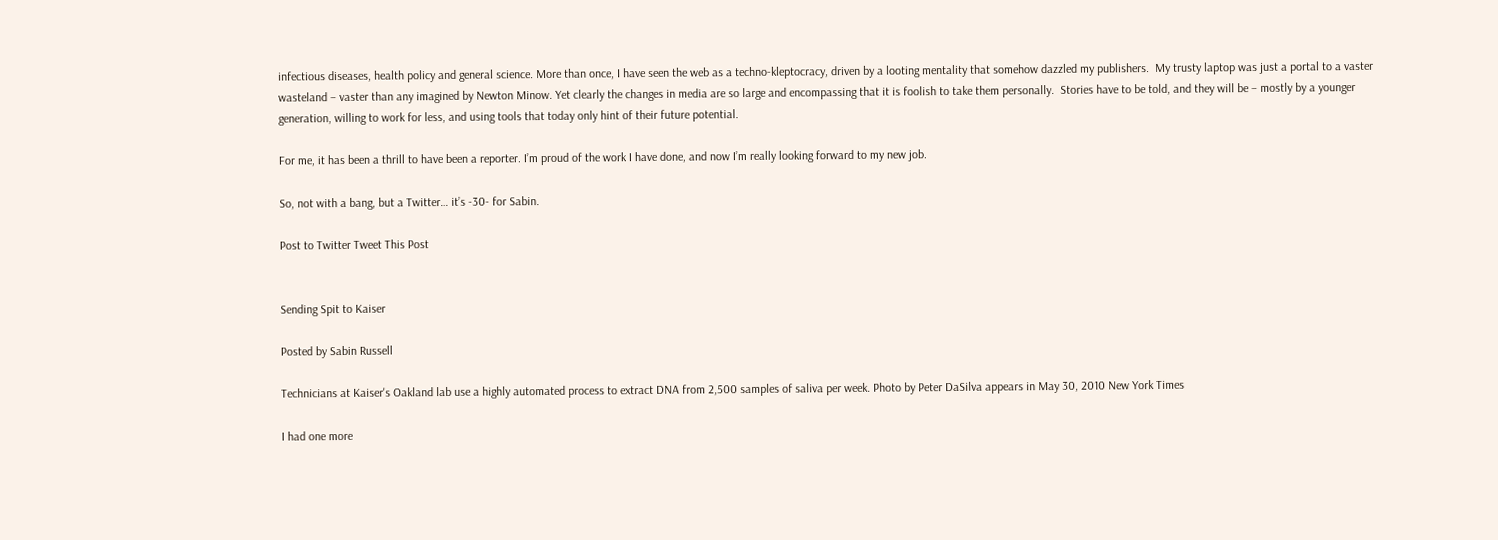infectious diseases, health policy and general science. More than once, I have seen the web as a techno-kleptocracy, driven by a looting mentality that somehow dazzled my publishers.  My trusty laptop was just a portal to a vaster wasteland – vaster than any imagined by Newton Minow. Yet clearly the changes in media are so large and encompassing that it is foolish to take them personally.  Stories have to be told, and they will be – mostly by a younger generation, willing to work for less, and using tools that today only hint of their future potential.

For me, it has been a thrill to have been a reporter. I’m proud of the work I have done, and now I’m really looking forward to my new job.

So, not with a bang, but a Twitter… it’s -30- for Sabin.

Post to Twitter Tweet This Post


Sending Spit to Kaiser

Posted by Sabin Russell

Technicians at Kaiser's Oakland lab use a highly automated process to extract DNA from 2,500 samples of saliva per week. Photo by Peter DaSilva appears in May 30, 2010 New York Times

I had one more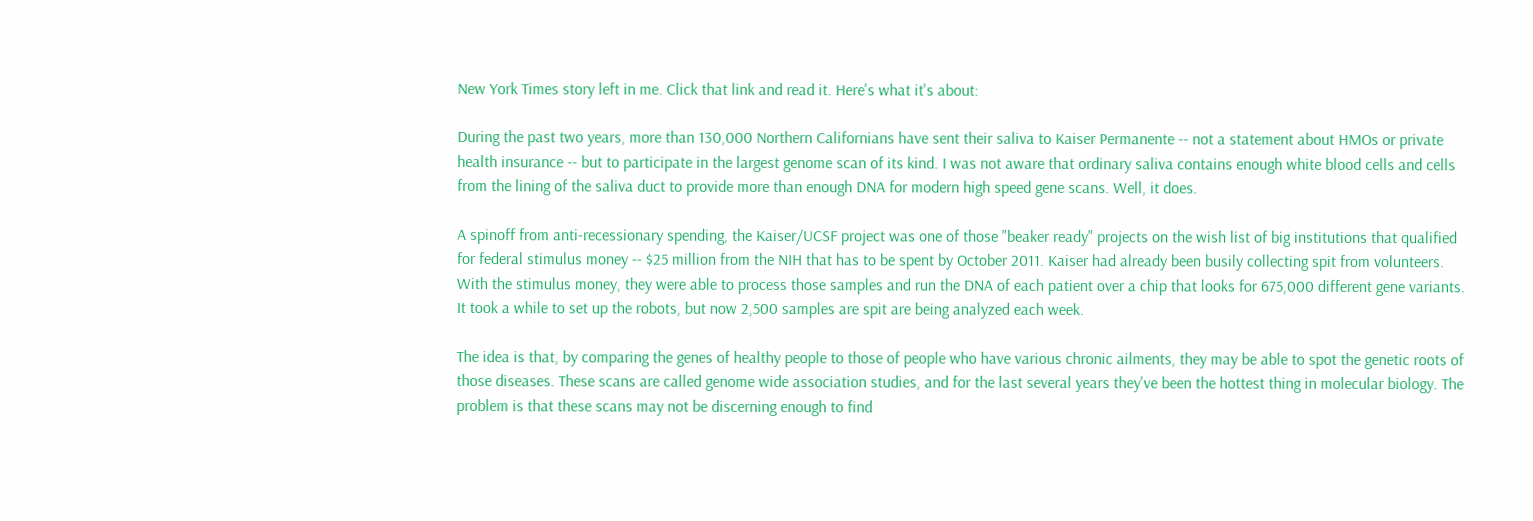New York Times story left in me. Click that link and read it. Here's what it's about:

During the past two years, more than 130,000 Northern Californians have sent their saliva to Kaiser Permanente -- not a statement about HMOs or private health insurance -- but to participate in the largest genome scan of its kind. I was not aware that ordinary saliva contains enough white blood cells and cells from the lining of the saliva duct to provide more than enough DNA for modern high speed gene scans. Well, it does.

A spinoff from anti-recessionary spending, the Kaiser/UCSF project was one of those "beaker ready" projects on the wish list of big institutions that qualified for federal stimulus money -- $25 million from the NIH that has to be spent by October 2011. Kaiser had already been busily collecting spit from volunteers. With the stimulus money, they were able to process those samples and run the DNA of each patient over a chip that looks for 675,000 different gene variants. It took a while to set up the robots, but now 2,500 samples are spit are being analyzed each week.

The idea is that, by comparing the genes of healthy people to those of people who have various chronic ailments, they may be able to spot the genetic roots of those diseases. These scans are called genome wide association studies, and for the last several years they've been the hottest thing in molecular biology. The problem is that these scans may not be discerning enough to find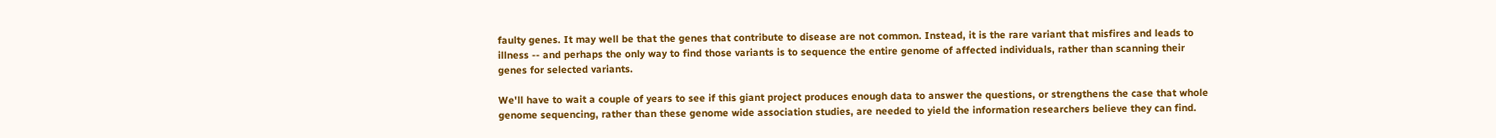faulty genes. It may well be that the genes that contribute to disease are not common. Instead, it is the rare variant that misfires and leads to illness -- and perhaps the only way to find those variants is to sequence the entire genome of affected individuals, rather than scanning their genes for selected variants.

We'll have to wait a couple of years to see if this giant project produces enough data to answer the questions, or strengthens the case that whole genome sequencing, rather than these genome wide association studies, are needed to yield the information researchers believe they can find.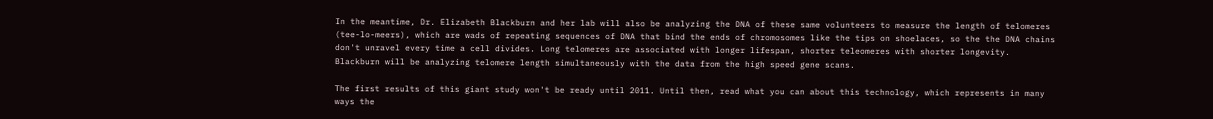In the meantime, Dr. Elizabeth Blackburn and her lab will also be analyzing the DNA of these same volunteers to measure the length of telomeres (tee-lo-meers), which are wads of repeating sequences of DNA that bind the ends of chromosomes like the tips on shoelaces, so the the DNA chains don't unravel every time a cell divides. Long telomeres are associated with longer lifespan, shorter teleomeres with shorter longevity. Blackburn will be analyzing telomere length simultaneously with the data from the high speed gene scans.

The first results of this giant study won't be ready until 2011. Until then, read what you can about this technology, which represents in many ways the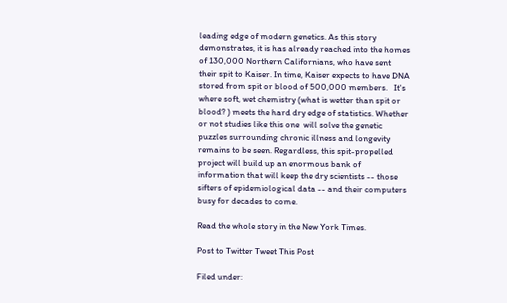leading edge of modern genetics. As this story demonstrates, it is has already reached into the homes of 130,000 Northern Californians, who have sent their spit to Kaiser. In time, Kaiser expects to have DNA stored from spit or blood of 500,000 members.   It's where soft, wet chemistry (what is wetter than spit or blood? ) meets the hard dry edge of statistics. Whether or not studies like this one  will solve the genetic puzzles surrounding chronic illness and longevity remains to be seen. Regardless, this spit-propelled project will build up an enormous bank of information that will keep the dry scientists -- those sifters of epidemiological data -- and their computers busy for decades to come.

Read the whole story in the New York Times.

Post to Twitter Tweet This Post

Filed under: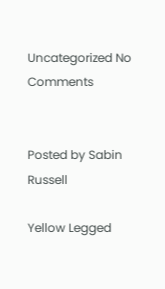Uncategorized No Comments


Posted by Sabin Russell

Yellow Legged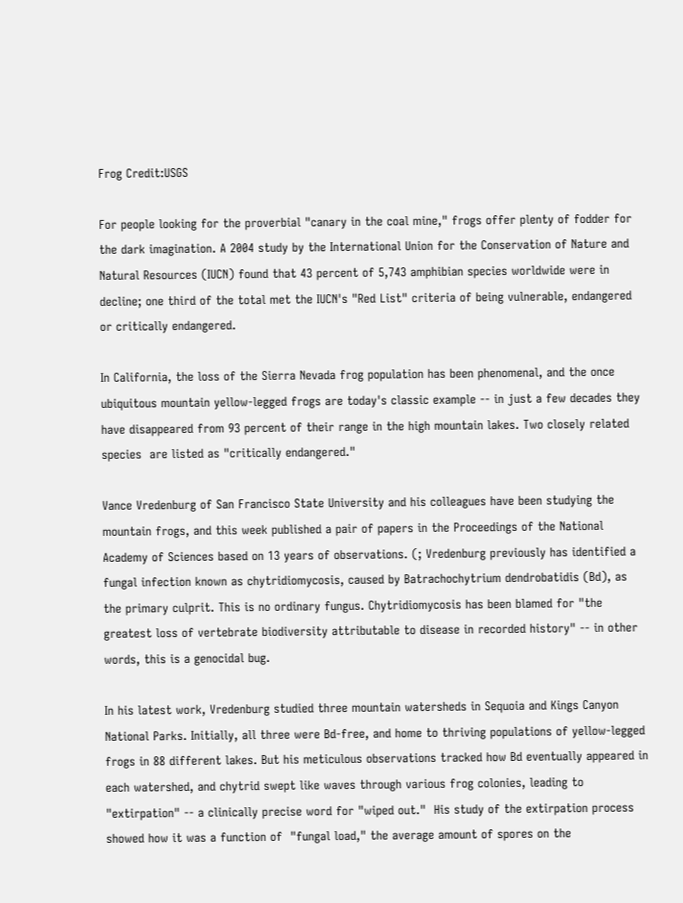Frog Credit:USGS

For people looking for the proverbial "canary in the coal mine," frogs offer plenty of fodder for the dark imagination. A 2004 study by the International Union for the Conservation of Nature and Natural Resources (IUCN) found that 43 percent of 5,743 amphibian species worldwide were in decline; one third of the total met the IUCN's "Red List" criteria of being vulnerable, endangered or critically endangered.

In California, the loss of the Sierra Nevada frog population has been phenomenal, and the once ubiquitous mountain yellow-legged frogs are today's classic example -- in just a few decades they have disappeared from 93 percent of their range in the high mountain lakes. Two closely related species  are listed as "critically endangered."

Vance Vredenburg of San Francisco State University and his colleagues have been studying the mountain frogs, and this week published a pair of papers in the Proceedings of the National Academy of Sciences based on 13 years of observations. (; Vredenburg previously has identified a fungal infection known as chytridiomycosis, caused by Batrachochytrium dendrobatidis (Bd), as the primary culprit. This is no ordinary fungus. Chytridiomycosis has been blamed for "the greatest loss of vertebrate biodiversity attributable to disease in recorded history" -- in other words, this is a genocidal bug.

In his latest work, Vredenburg studied three mountain watersheds in Sequoia and Kings Canyon National Parks. Initially, all three were Bd-free, and home to thriving populations of yellow-legged frogs in 88 different lakes. But his meticulous observations tracked how Bd eventually appeared in each watershed, and chytrid swept like waves through various frog colonies, leading to "extirpation" -- a clinically precise word for "wiped out."  His study of the extirpation process showed how it was a function of  "fungal load," the average amount of spores on the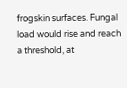frogskin surfaces. Fungal load would rise and reach a threshold, at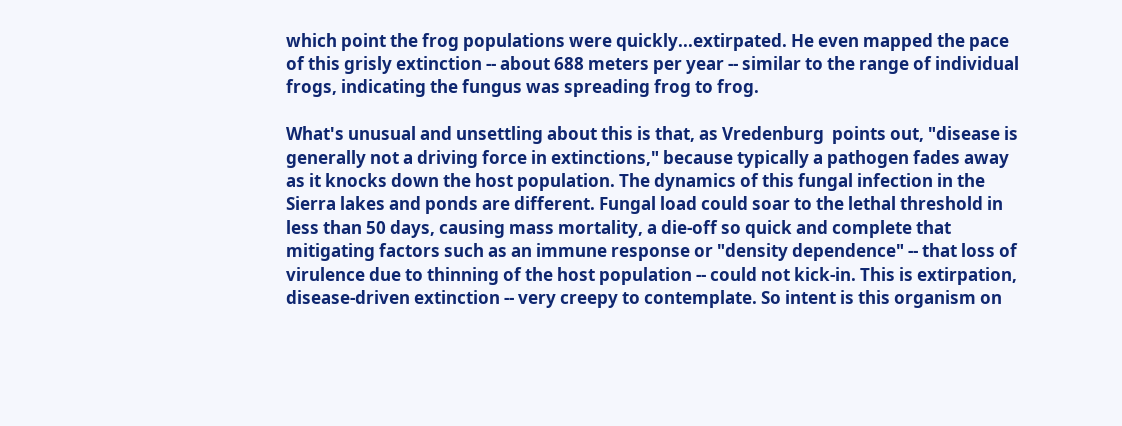which point the frog populations were quickly...extirpated. He even mapped the pace of this grisly extinction -- about 688 meters per year -- similar to the range of individual frogs, indicating the fungus was spreading frog to frog.

What's unusual and unsettling about this is that, as Vredenburg  points out, "disease is generally not a driving force in extinctions," because typically a pathogen fades away as it knocks down the host population. The dynamics of this fungal infection in the Sierra lakes and ponds are different. Fungal load could soar to the lethal threshold in less than 50 days, causing mass mortality, a die-off so quick and complete that mitigating factors such as an immune response or "density dependence" -- that loss of virulence due to thinning of the host population -- could not kick-in. This is extirpation, disease-driven extinction -- very creepy to contemplate. So intent is this organism on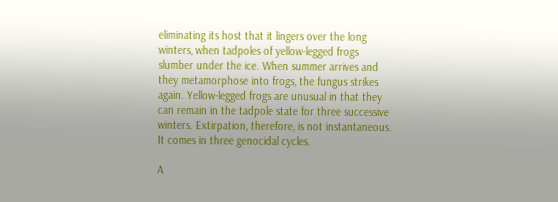eliminating its host that it lingers over the long winters, when tadpoles of yellow-legged frogs slumber under the ice. When summer arrives and they metamorphose into frogs, the fungus strikes again. Yellow-legged frogs are unusual in that they can remain in the tadpole state for three successive winters. Extirpation, therefore, is not instantaneous. It comes in three genocidal cycles.

A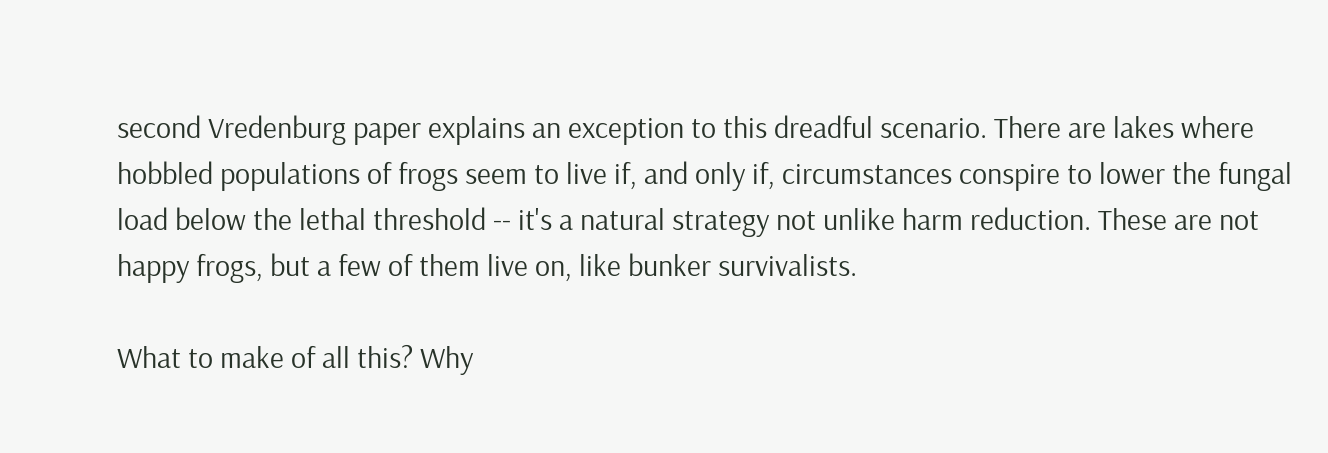second Vredenburg paper explains an exception to this dreadful scenario. There are lakes where hobbled populations of frogs seem to live if, and only if, circumstances conspire to lower the fungal load below the lethal threshold -- it's a natural strategy not unlike harm reduction. These are not happy frogs, but a few of them live on, like bunker survivalists.

What to make of all this? Why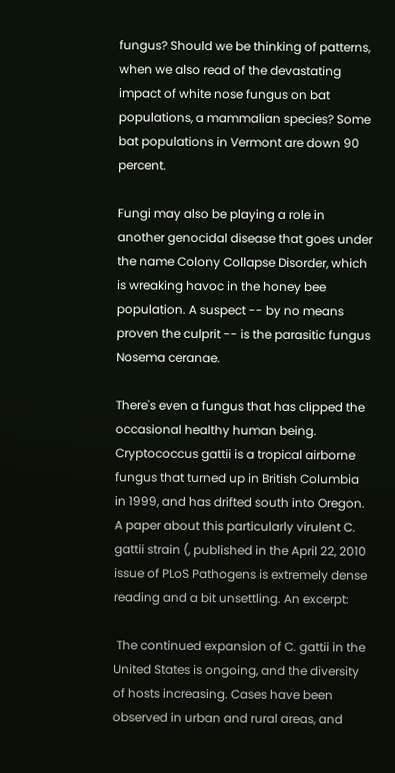fungus? Should we be thinking of patterns, when we also read of the devastating impact of white nose fungus on bat populations, a mammalian species? Some bat populations in Vermont are down 90 percent.

Fungi may also be playing a role in another genocidal disease that goes under the name Colony Collapse Disorder, which is wreaking havoc in the honey bee population. A suspect -- by no means proven the culprit -- is the parasitic fungus Nosema ceranae.

There's even a fungus that has clipped the occasional healthy human being. Cryptococcus gattii is a tropical airborne fungus that turned up in British Columbia in 1999, and has drifted south into Oregon.  A paper about this particularly virulent C. gattii strain (, published in the April 22, 2010 issue of PLoS Pathogens is extremely dense reading and a bit unsettling. An excerpt:

 The continued expansion of C. gattii in the United States is ongoing, and the diversity of hosts increasing. Cases have been observed in urban and rural areas, and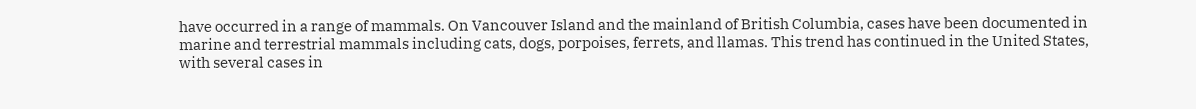have occurred in a range of mammals. On Vancouver Island and the mainland of British Columbia, cases have been documented in marine and terrestrial mammals including cats, dogs, porpoises, ferrets, and llamas. This trend has continued in the United States, with several cases in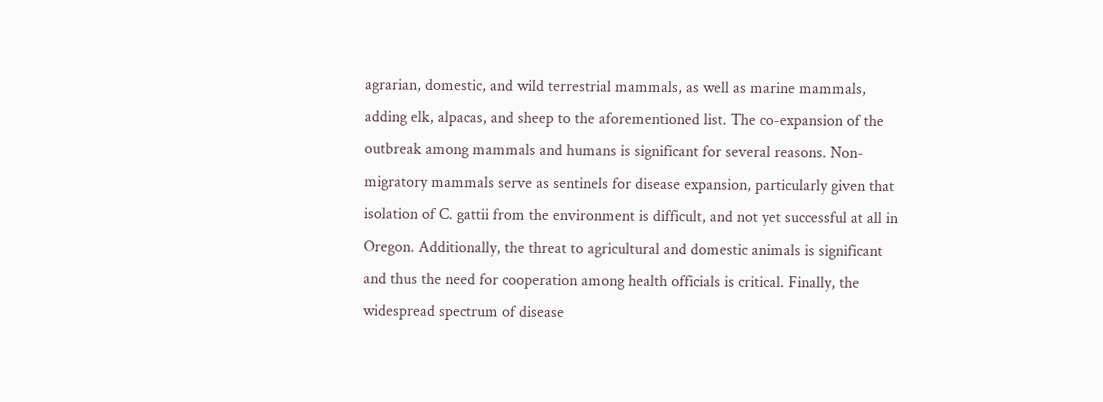agrarian, domestic, and wild terrestrial mammals, as well as marine mammals, adding elk, alpacas, and sheep to the aforementioned list. The co-expansion of the outbreak among mammals and humans is significant for several reasons. Non-migratory mammals serve as sentinels for disease expansion, particularly given that isolation of C. gattii from the environment is difficult, and not yet successful at all in Oregon. Additionally, the threat to agricultural and domestic animals is significant and thus the need for cooperation among health officials is critical. Finally, the widespread spectrum of disease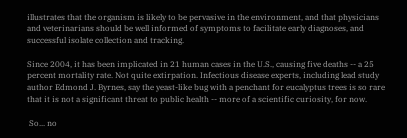illustrates that the organism is likely to be pervasive in the environment, and that physicians and veterinarians should be well informed of symptoms to facilitate early diagnoses, and successful isolate collection and tracking.

Since 2004, it has been implicated in 21 human cases in the U.S., causing five deaths -- a 25 percent mortality rate. Not quite extirpation. Infectious disease experts, including lead study author Edmond J. Byrnes, say the yeast-like bug with a penchant for eucalyptus trees is so rare that it is not a significant threat to public health -- more of a scientific curiosity, for now.

 So... no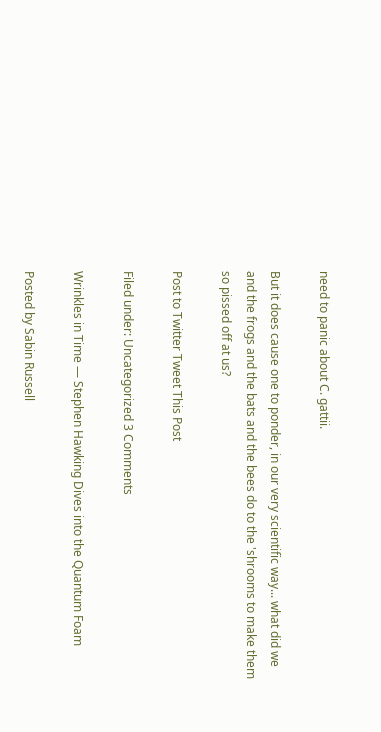need to panic about C. gattii.

But it does cause one to ponder, in our very scientific way... what did we and the frogs and the bats and the bees do to the 'shrooms to make them so pissed off at us?

Post to Twitter Tweet This Post

Filed under: Uncategorized 3 Comments

Wrinkles in Time — Stephen Hawking Dives into the Quantum Foam

Posted by Sabin Russell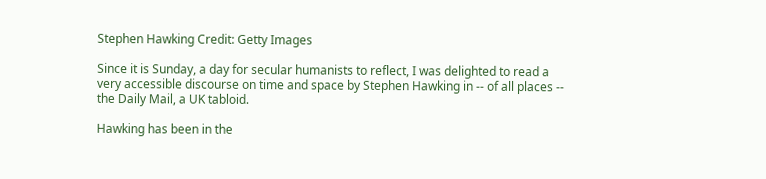Stephen Hawking Credit: Getty Images

Since it is Sunday, a day for secular humanists to reflect, I was delighted to read a very accessible discourse on time and space by Stephen Hawking in -- of all places -- the Daily Mail, a UK tabloid.

Hawking has been in the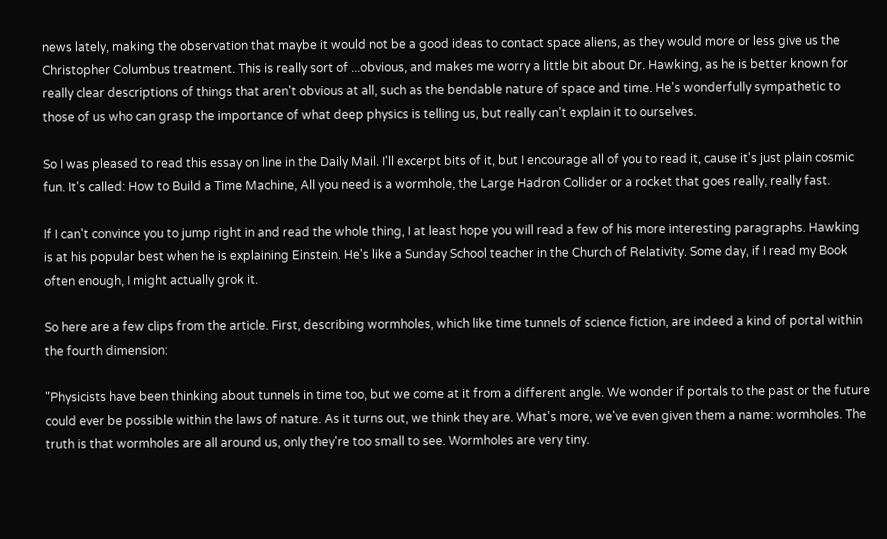news lately, making the observation that maybe it would not be a good ideas to contact space aliens, as they would more or less give us the Christopher Columbus treatment. This is really sort of ...obvious, and makes me worry a little bit about Dr. Hawking, as he is better known for really clear descriptions of things that aren't obvious at all, such as the bendable nature of space and time. He's wonderfully sympathetic to those of us who can grasp the importance of what deep physics is telling us, but really can't explain it to ourselves.

So I was pleased to read this essay on line in the Daily Mail. I'll excerpt bits of it, but I encourage all of you to read it, cause it's just plain cosmic fun. It's called: How to Build a Time Machine, All you need is a wormhole, the Large Hadron Collider or a rocket that goes really, really fast.

If I can't convince you to jump right in and read the whole thing, I at least hope you will read a few of his more interesting paragraphs. Hawking is at his popular best when he is explaining Einstein. He's like a Sunday School teacher in the Church of Relativity. Some day, if I read my Book often enough, I might actually grok it.

So here are a few clips from the article. First, describing wormholes, which like time tunnels of science fiction, are indeed a kind of portal within the fourth dimension:

"Physicists have been thinking about tunnels in time too, but we come at it from a different angle. We wonder if portals to the past or the future could ever be possible within the laws of nature. As it turns out, we think they are. What's more, we've even given them a name: wormholes. The truth is that wormholes are all around us, only they're too small to see. Wormholes are very tiny.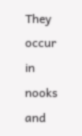They occur in nooks and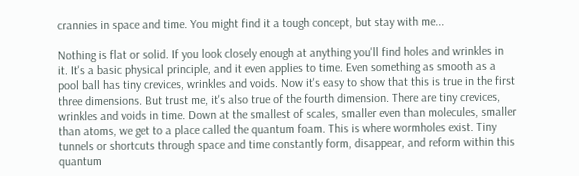crannies in space and time. You might find it a tough concept, but stay with me...

Nothing is flat or solid. If you look closely enough at anything you'll find holes and wrinkles in it. It's a basic physical principle, and it even applies to time. Even something as smooth as a pool ball has tiny crevices, wrinkles and voids. Now it's easy to show that this is true in the first three dimensions. But trust me, it's also true of the fourth dimension. There are tiny crevices, wrinkles and voids in time. Down at the smallest of scales, smaller even than molecules, smaller than atoms, we get to a place called the quantum foam. This is where wormholes exist. Tiny tunnels or shortcuts through space and time constantly form, disappear, and reform within this quantum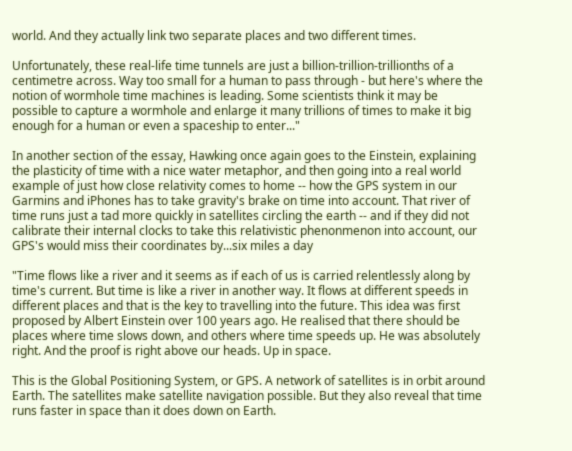world. And they actually link two separate places and two different times.

Unfortunately, these real-life time tunnels are just a billion-trillion-trillionths of a centimetre across. Way too small for a human to pass through - but here's where the notion of wormhole time machines is leading. Some scientists think it may be possible to capture a wormhole and enlarge it many trillions of times to make it big enough for a human or even a spaceship to enter..."

In another section of the essay, Hawking once again goes to the Einstein, explaining the plasticity of time with a nice water metaphor, and then going into a real world example of just how close relativity comes to home -- how the GPS system in our Garmins and iPhones has to take gravity's brake on time into account. That river of time runs just a tad more quickly in satellites circling the earth -- and if they did not calibrate their internal clocks to take this relativistic phenonmenon into account, our GPS's would miss their coordinates by...six miles a day

"Time flows like a river and it seems as if each of us is carried relentlessly along by time's current. But time is like a river in another way. It flows at different speeds in different places and that is the key to travelling into the future. This idea was first proposed by Albert Einstein over 100 years ago. He realised that there should be places where time slows down, and others where time speeds up. He was absolutely right. And the proof is right above our heads. Up in space.

This is the Global Positioning System, or GPS. A network of satellites is in orbit around Earth. The satellites make satellite navigation possible. But they also reveal that time runs faster in space than it does down on Earth.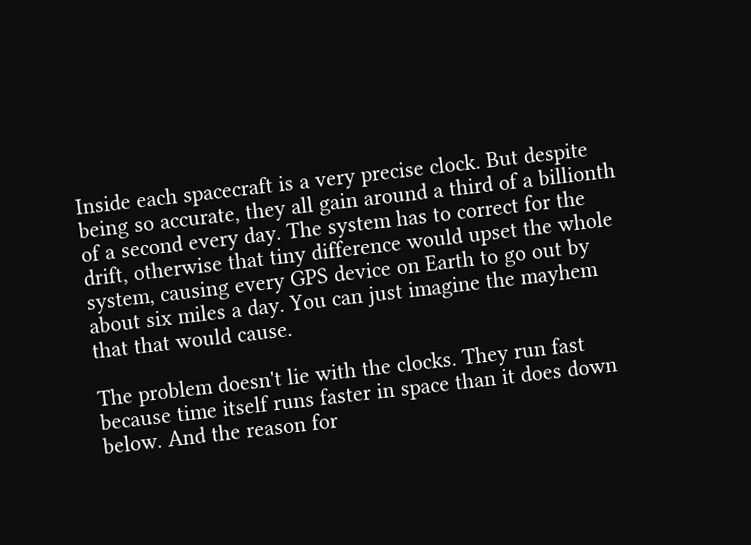Inside each spacecraft is a very precise clock. But despite being so accurate, they all gain around a third of a billionth of a second every day. The system has to correct for the drift, otherwise that tiny difference would upset the whole system, causing every GPS device on Earth to go out by about six miles a day. You can just imagine the mayhem that that would cause.

The problem doesn't lie with the clocks. They run fast because time itself runs faster in space than it does down below. And the reason for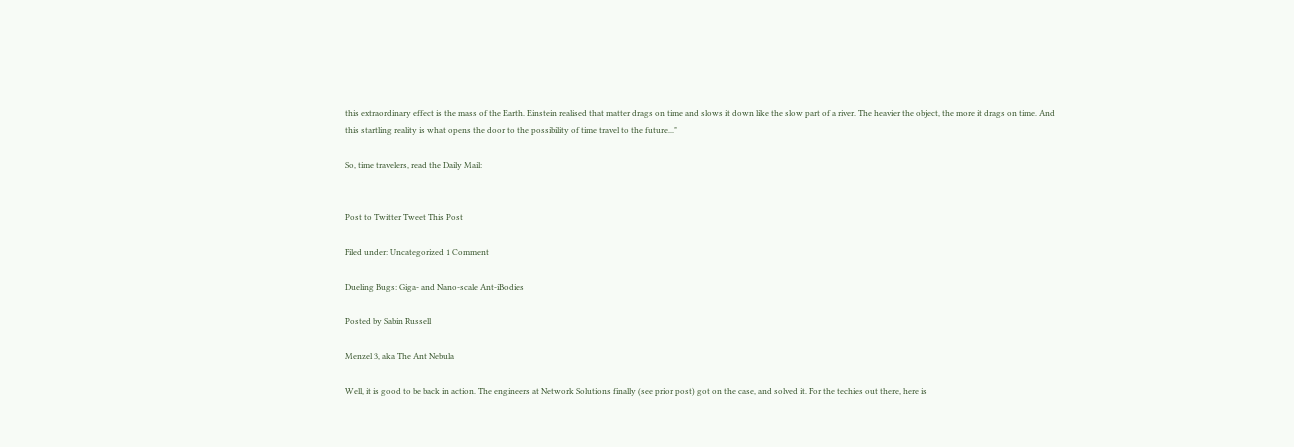this extraordinary effect is the mass of the Earth. Einstein realised that matter drags on time and slows it down like the slow part of a river. The heavier the object, the more it drags on time. And this startling reality is what opens the door to the possibility of time travel to the future..."

So, time travelers, read the Daily Mail:


Post to Twitter Tweet This Post

Filed under: Uncategorized 1 Comment

Dueling Bugs: Giga- and Nano-scale Ant-iBodies

Posted by Sabin Russell

Menzel 3, aka The Ant Nebula

Well, it is good to be back in action. The engineers at Network Solutions finally (see prior post) got on the case, and solved it. For the techies out there, here is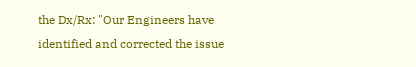the Dx/Rx: "Our Engineers have identified and corrected the issue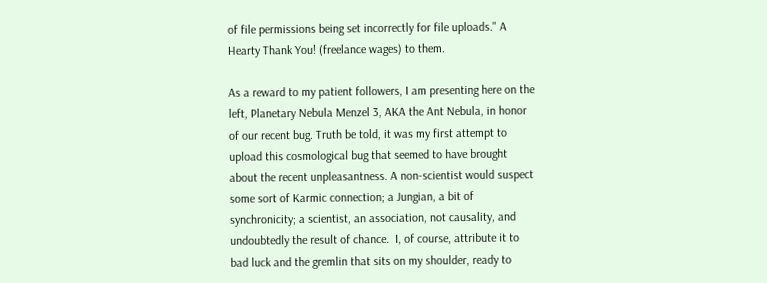of file permissions being set incorrectly for file uploads." A Hearty Thank You! (freelance wages) to them.

As a reward to my patient followers, I am presenting here on the left, Planetary Nebula Menzel 3, AKA the Ant Nebula, in honor of our recent bug. Truth be told, it was my first attempt to upload this cosmological bug that seemed to have brought about the recent unpleasantness. A non-scientist would suspect some sort of Karmic connection; a Jungian, a bit of synchronicity; a scientist, an association, not causality, and undoubtedly the result of chance.  I, of course, attribute it to bad luck and the gremlin that sits on my shoulder, ready to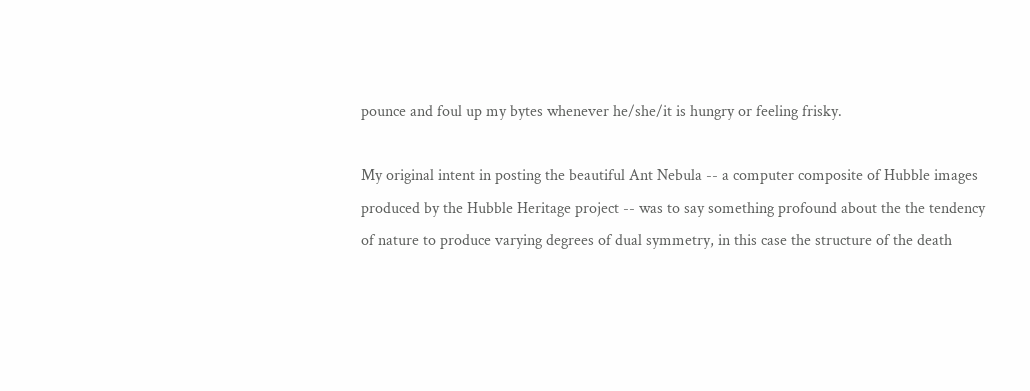pounce and foul up my bytes whenever he/she/it is hungry or feeling frisky.

My original intent in posting the beautiful Ant Nebula -- a computer composite of Hubble images produced by the Hubble Heritage project -- was to say something profound about the the tendency of nature to produce varying degrees of dual symmetry, in this case the structure of the death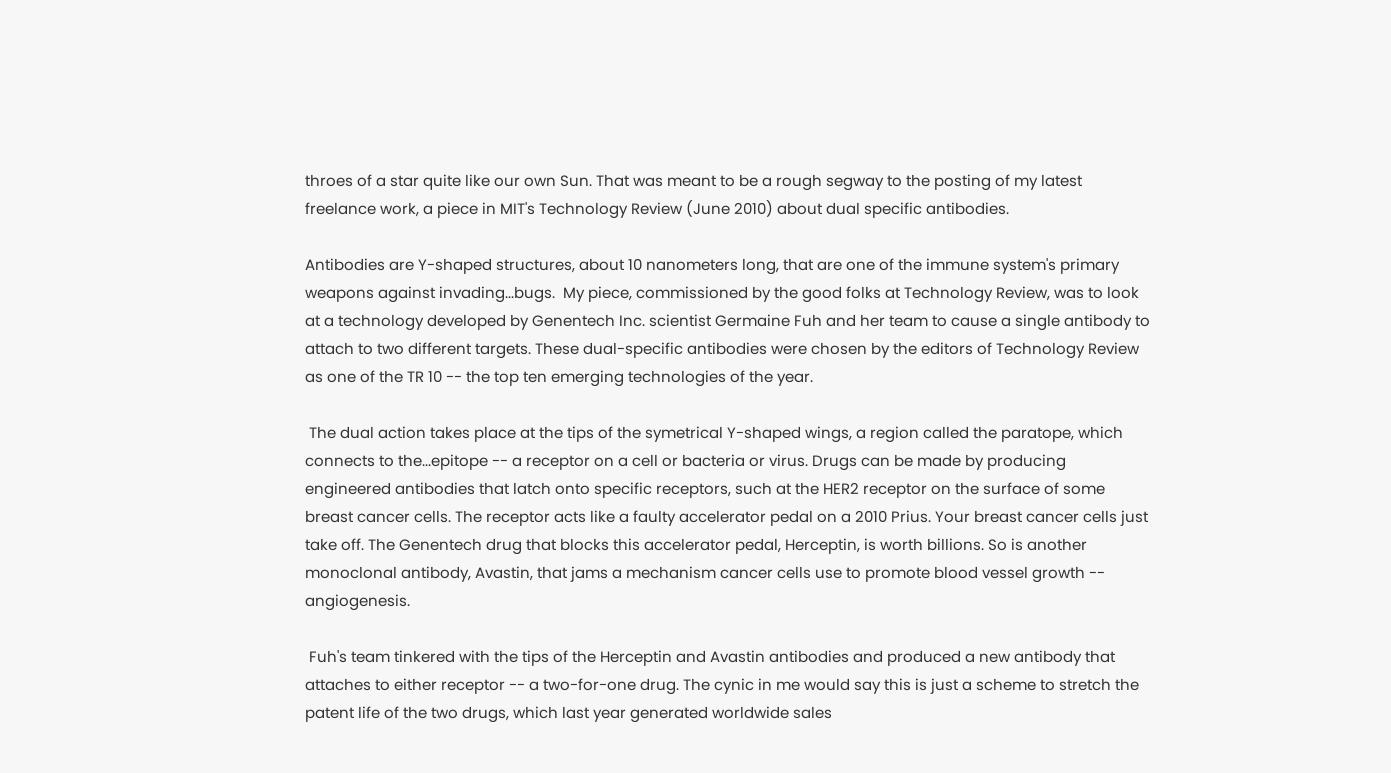throes of a star quite like our own Sun. That was meant to be a rough segway to the posting of my latest freelance work, a piece in MIT's Technology Review (June 2010) about dual specific antibodies.

Antibodies are Y-shaped structures, about 10 nanometers long, that are one of the immune system's primary weapons against invading...bugs.  My piece, commissioned by the good folks at Technology Review, was to look at a technology developed by Genentech Inc. scientist Germaine Fuh and her team to cause a single antibody to attach to two different targets. These dual-specific antibodies were chosen by the editors of Technology Review as one of the TR 10 -- the top ten emerging technologies of the year.

 The dual action takes place at the tips of the symetrical Y-shaped wings, a region called the paratope, which connects to the...epitope -- a receptor on a cell or bacteria or virus. Drugs can be made by producing engineered antibodies that latch onto specific receptors, such at the HER2 receptor on the surface of some breast cancer cells. The receptor acts like a faulty accelerator pedal on a 2010 Prius. Your breast cancer cells just take off. The Genentech drug that blocks this accelerator pedal, Herceptin, is worth billions. So is another monoclonal antibody, Avastin, that jams a mechanism cancer cells use to promote blood vessel growth -- angiogenesis.

 Fuh's team tinkered with the tips of the Herceptin and Avastin antibodies and produced a new antibody that attaches to either receptor -- a two-for-one drug. The cynic in me would say this is just a scheme to stretch the patent life of the two drugs, which last year generated worldwide sales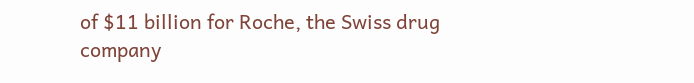of $11 billion for Roche, the Swiss drug company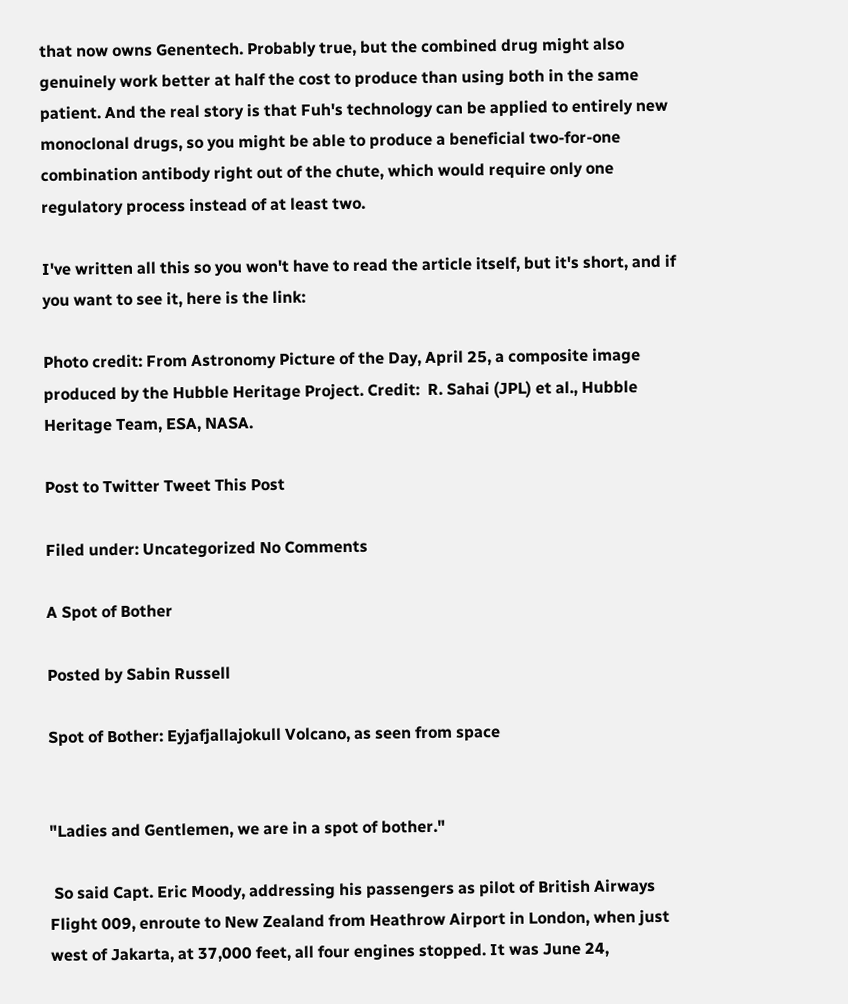that now owns Genentech. Probably true, but the combined drug might also genuinely work better at half the cost to produce than using both in the same patient. And the real story is that Fuh's technology can be applied to entirely new monoclonal drugs, so you might be able to produce a beneficial two-for-one combination antibody right out of the chute, which would require only one regulatory process instead of at least two.

I've written all this so you won't have to read the article itself, but it's short, and if you want to see it, here is the link:

Photo credit: From Astronomy Picture of the Day, April 25, a composite image produced by the Hubble Heritage Project. Credit:  R. Sahai (JPL) et al., Hubble Heritage Team, ESA, NASA.

Post to Twitter Tweet This Post

Filed under: Uncategorized No Comments

A Spot of Bother

Posted by Sabin Russell

Spot of Bother: Eyjafjallajokull Volcano, as seen from space


"Ladies and Gentlemen, we are in a spot of bother."

 So said Capt. Eric Moody, addressing his passengers as pilot of British Airways Flight 009, enroute to New Zealand from Heathrow Airport in London, when just west of Jakarta, at 37,000 feet, all four engines stopped. It was June 24,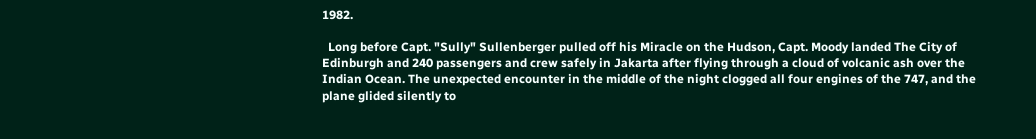1982.

  Long before Capt. "Sully" Sullenberger pulled off his Miracle on the Hudson, Capt. Moody landed The City of Edinburgh and 240 passengers and crew safely in Jakarta after flying through a cloud of volcanic ash over the Indian Ocean. The unexpected encounter in the middle of the night clogged all four engines of the 747, and the plane glided silently to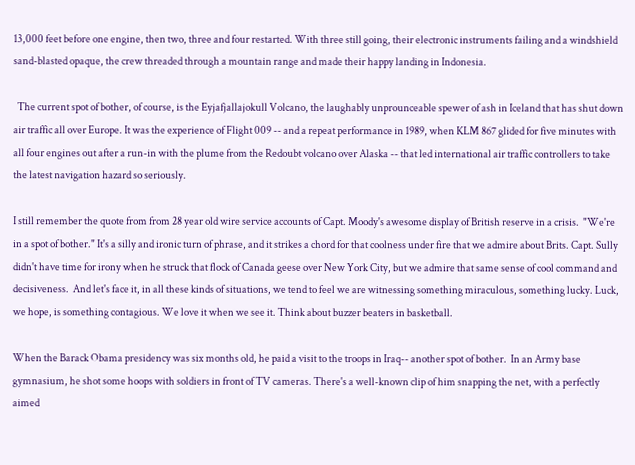13,000 feet before one engine, then two, three and four restarted. With three still going, their electronic instruments failing and a windshield sand-blasted opaque, the crew threaded through a mountain range and made their happy landing in Indonesia.

  The current spot of bother, of course, is the Eyjafjallajokull Volcano, the laughably unprounceable spewer of ash in Iceland that has shut down air traffic all over Europe. It was the experience of Flight 009 -- and a repeat performance in 1989, when KLM 867 glided for five minutes with all four engines out after a run-in with the plume from the Redoubt volcano over Alaska -- that led international air traffic controllers to take the latest navigation hazard so seriously.

I still remember the quote from from 28 year old wire service accounts of Capt. Moody's awesome display of British reserve in a crisis.  "We're in a spot of bother." It's a silly and ironic turn of phrase, and it strikes a chord for that coolness under fire that we admire about Brits. Capt. Sully didn't have time for irony when he struck that flock of Canada geese over New York City, but we admire that same sense of cool command and decisiveness.  And let's face it, in all these kinds of situations, we tend to feel we are witnessing something miraculous, something lucky. Luck, we hope, is something contagious. We love it when we see it. Think about buzzer beaters in basketball.

When the Barack Obama presidency was six months old, he paid a visit to the troops in Iraq-- another spot of bother.  In an Army base gymnasium, he shot some hoops with soldiers in front of TV cameras. There's a well-known clip of him snapping the net, with a perfectly aimed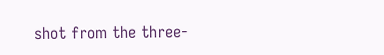shot from the three-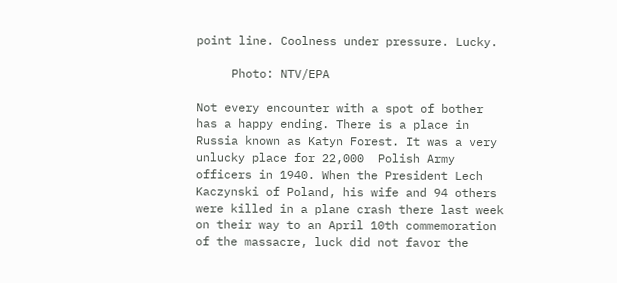point line. Coolness under pressure. Lucky.

     Photo: NTV/EPA

Not every encounter with a spot of bother has a happy ending. There is a place in Russia known as Katyn Forest. It was a very unlucky place for 22,000  Polish Army officers in 1940. When the President Lech Kaczynski of Poland, his wife and 94 others were killed in a plane crash there last week on their way to an April 10th commemoration of the massacre, luck did not favor the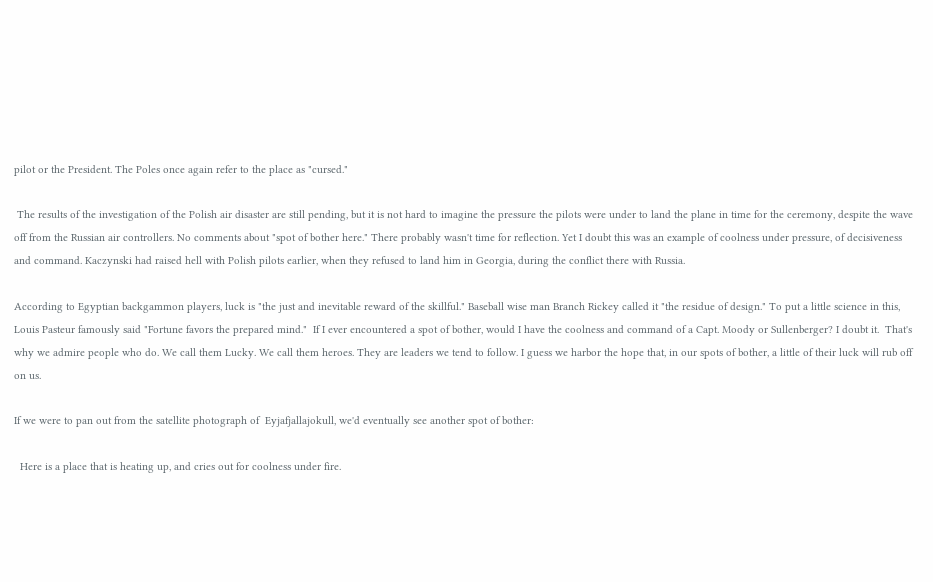pilot or the President. The Poles once again refer to the place as "cursed."

 The results of the investigation of the Polish air disaster are still pending, but it is not hard to imagine the pressure the pilots were under to land the plane in time for the ceremony, despite the wave off from the Russian air controllers. No comments about "spot of bother here." There probably wasn't time for reflection. Yet I doubt this was an example of coolness under pressure, of decisiveness and command. Kaczynski had raised hell with Polish pilots earlier, when they refused to land him in Georgia, during the conflict there with Russia.

According to Egyptian backgammon players, luck is "the just and inevitable reward of the skillful." Baseball wise man Branch Rickey called it "the residue of design." To put a little science in this, Louis Pasteur famously said "Fortune favors the prepared mind."  If I ever encountered a spot of bother, would I have the coolness and command of a Capt. Moody or Sullenberger? I doubt it.  That's why we admire people who do. We call them Lucky. We call them heroes. They are leaders we tend to follow. I guess we harbor the hope that, in our spots of bother, a little of their luck will rub off on us.

If we were to pan out from the satellite photograph of  Eyjafjallajokull, we'd eventually see another spot of bother:

  Here is a place that is heating up, and cries out for coolness under fire.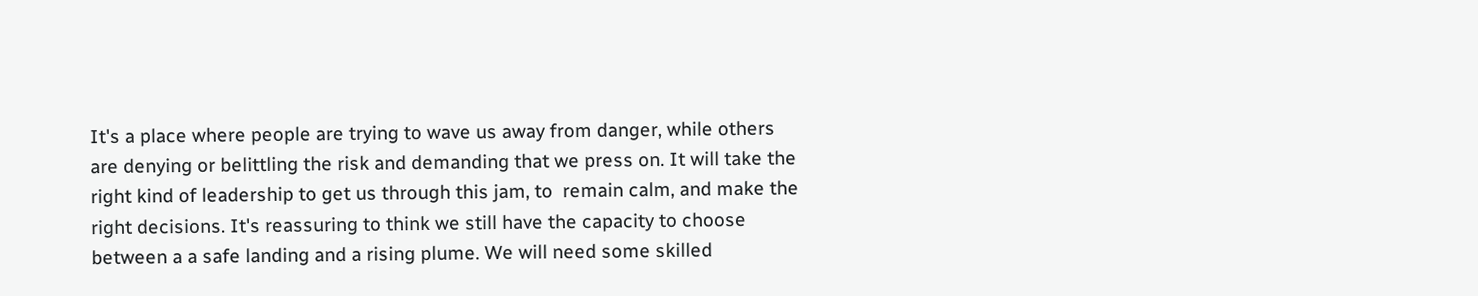It's a place where people are trying to wave us away from danger, while others are denying or belittling the risk and demanding that we press on. It will take the right kind of leadership to get us through this jam, to  remain calm, and make the right decisions. It's reassuring to think we still have the capacity to choose between a a safe landing and a rising plume. We will need some skilled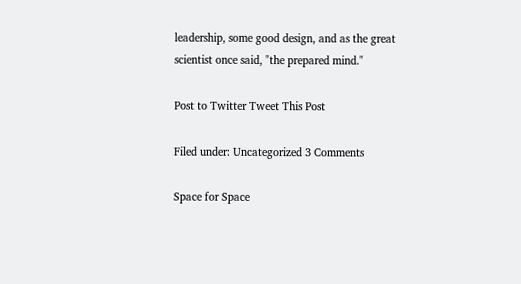leadership, some good design, and as the great scientist once said, "the prepared mind."

Post to Twitter Tweet This Post

Filed under: Uncategorized 3 Comments

Space for Space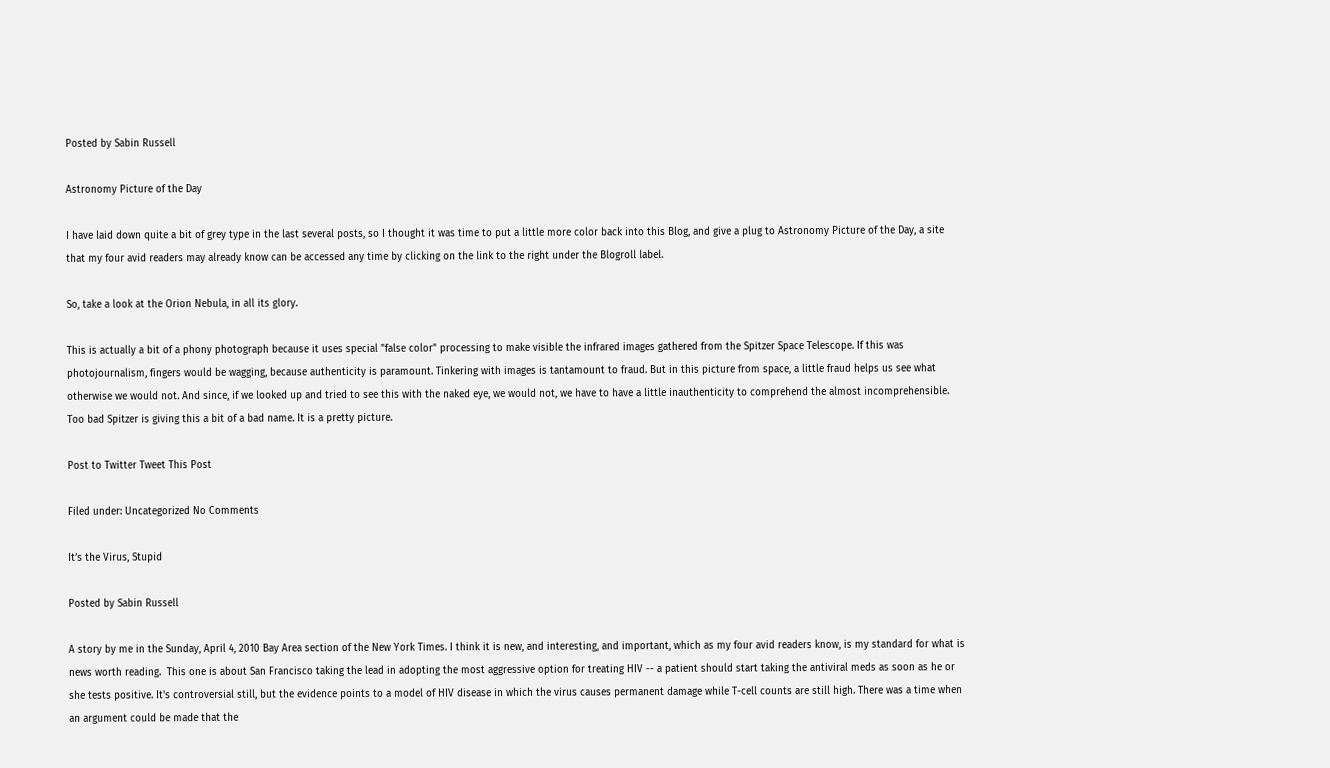Posted by Sabin Russell

Astronomy Picture of the Day

I have laid down quite a bit of grey type in the last several posts, so I thought it was time to put a little more color back into this Blog, and give a plug to Astronomy Picture of the Day, a site that my four avid readers may already know can be accessed any time by clicking on the link to the right under the Blogroll label.

So, take a look at the Orion Nebula, in all its glory.

This is actually a bit of a phony photograph because it uses special "false color" processing to make visible the infrared images gathered from the Spitzer Space Telescope. If this was photojournalism, fingers would be wagging, because authenticity is paramount. Tinkering with images is tantamount to fraud. But in this picture from space, a little fraud helps us see what otherwise we would not. And since, if we looked up and tried to see this with the naked eye, we would not, we have to have a little inauthenticity to comprehend the almost incomprehensible. Too bad Spitzer is giving this a bit of a bad name. It is a pretty picture.

Post to Twitter Tweet This Post

Filed under: Uncategorized No Comments

It’s the Virus, Stupid

Posted by Sabin Russell

A story by me in the Sunday, April 4, 2010 Bay Area section of the New York Times. I think it is new, and interesting, and important, which as my four avid readers know, is my standard for what is news worth reading.  This one is about San Francisco taking the lead in adopting the most aggressive option for treating HIV -- a patient should start taking the antiviral meds as soon as he or she tests positive. It's controversial still, but the evidence points to a model of HIV disease in which the virus causes permanent damage while T-cell counts are still high. There was a time when an argument could be made that the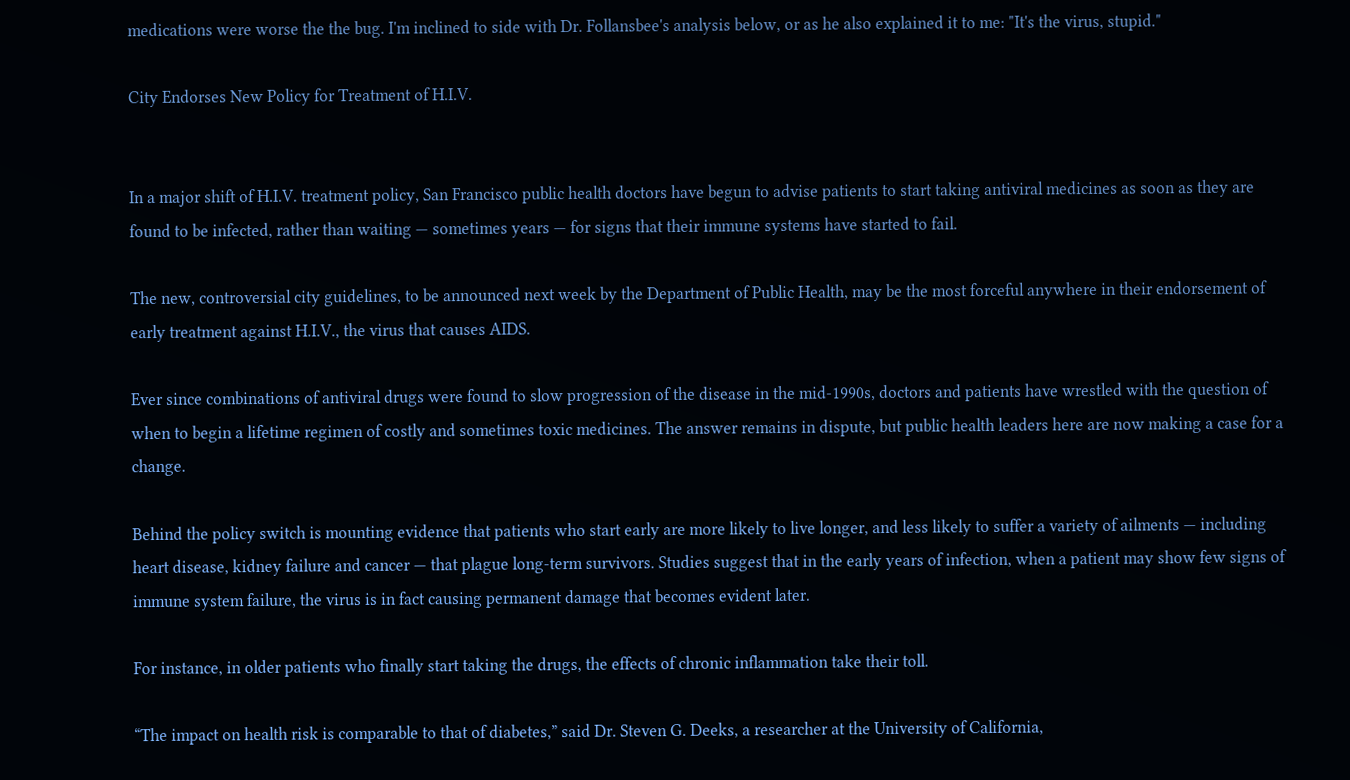medications were worse the the bug. I'm inclined to side with Dr. Follansbee's analysis below, or as he also explained it to me: "It's the virus, stupid."

City Endorses New Policy for Treatment of H.I.V.


In a major shift of H.I.V. treatment policy, San Francisco public health doctors have begun to advise patients to start taking antiviral medicines as soon as they are found to be infected, rather than waiting — sometimes years — for signs that their immune systems have started to fail.

The new, controversial city guidelines, to be announced next week by the Department of Public Health, may be the most forceful anywhere in their endorsement of early treatment against H.I.V., the virus that causes AIDS.

Ever since combinations of antiviral drugs were found to slow progression of the disease in the mid-1990s, doctors and patients have wrestled with the question of when to begin a lifetime regimen of costly and sometimes toxic medicines. The answer remains in dispute, but public health leaders here are now making a case for a change.

Behind the policy switch is mounting evidence that patients who start early are more likely to live longer, and less likely to suffer a variety of ailments — including heart disease, kidney failure and cancer — that plague long-term survivors. Studies suggest that in the early years of infection, when a patient may show few signs of immune system failure, the virus is in fact causing permanent damage that becomes evident later.

For instance, in older patients who finally start taking the drugs, the effects of chronic inflammation take their toll.

“The impact on health risk is comparable to that of diabetes,” said Dr. Steven G. Deeks, a researcher at the University of California,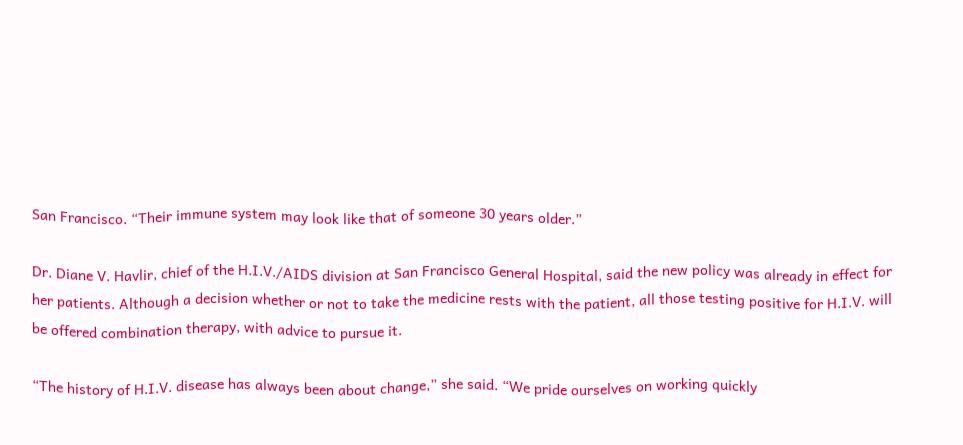San Francisco. “Their immune system may look like that of someone 30 years older.”

Dr. Diane V. Havlir, chief of the H.I.V./AIDS division at San Francisco General Hospital, said the new policy was already in effect for her patients. Although a decision whether or not to take the medicine rests with the patient, all those testing positive for H.I.V. will be offered combination therapy, with advice to pursue it.

“The history of H.I.V. disease has always been about change,” she said. “We pride ourselves on working quickly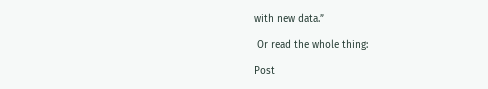with new data.”

 Or read the whole thing:

Post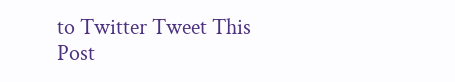to Twitter Tweet This Post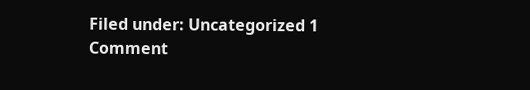Filed under: Uncategorized 1 Comment